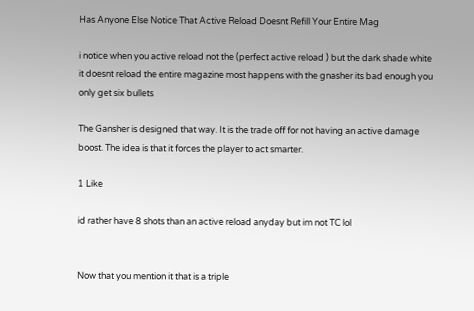Has Anyone Else Notice That Active Reload Doesnt Refill Your Entire Mag

i notice when you active reload not the (perfect active reload ) but the dark shade white it doesnt reload the entire magazine most happens with the gnasher its bad enough you only get six bullets

The Gansher is designed that way. It is the trade off for not having an active damage boost. The idea is that it forces the player to act smarter.

1 Like

id rather have 8 shots than an active reload anyday but im not TC lol


Now that you mention it that is a triple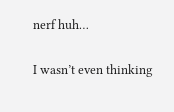nerf huh…

I wasn’t even thinking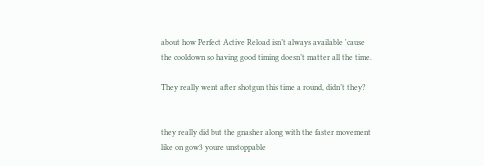about how Perfect Active Reload isn’t always available 'cause the cooldown so having good timing doesn’t matter all the time.

They really went after shotgun this time a round, didn’t they?


they really did but the gnasher along with the faster movement like on gow3 youre unstoppable